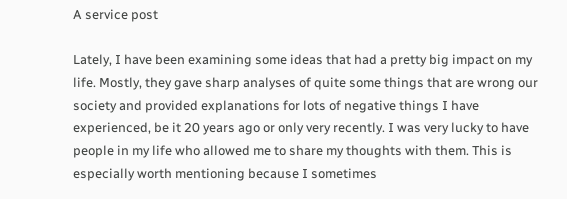A service post

Lately, I have been examining some ideas that had a pretty big impact on my life. Mostly, they gave sharp analyses of quite some things that are wrong our society and provided explanations for lots of negative things I have experienced, be it 20 years ago or only very recently. I was very lucky to have people in my life who allowed me to share my thoughts with them. This is especially worth mentioning because I sometimes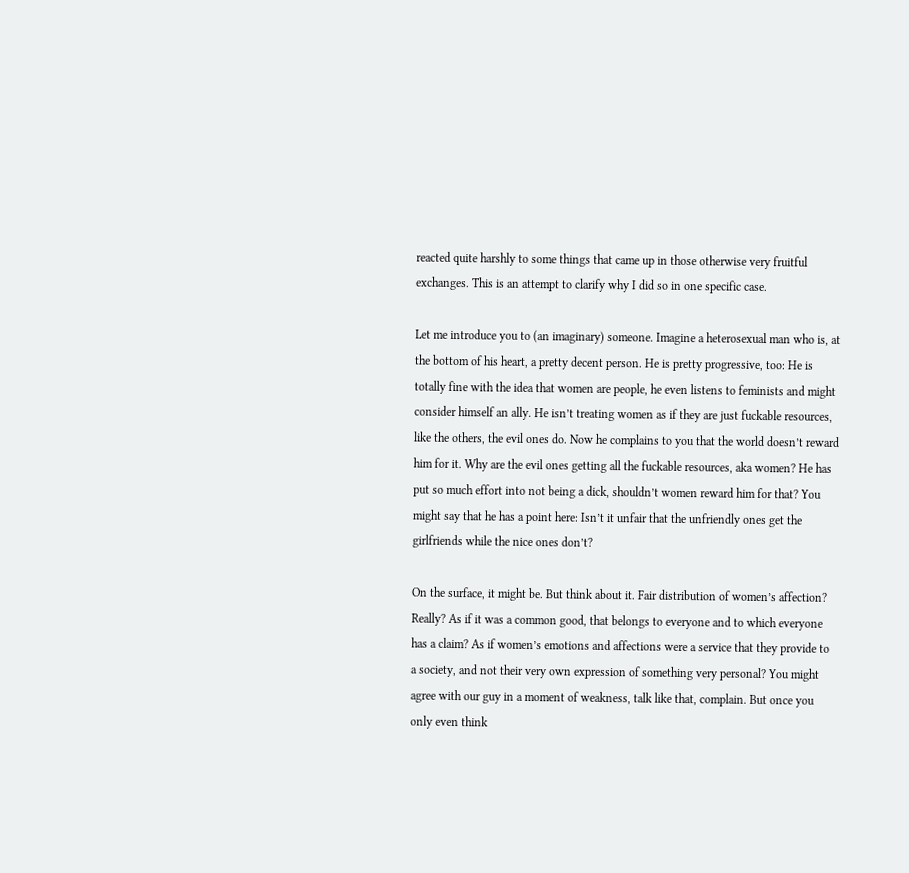reacted quite harshly to some things that came up in those otherwise very fruitful exchanges. This is an attempt to clarify why I did so in one specific case.

Let me introduce you to (an imaginary) someone. Imagine a heterosexual man who is, at the bottom of his heart, a pretty decent person. He is pretty progressive, too: He is totally fine with the idea that women are people, he even listens to feminists and might consider himself an ally. He isn’t treating women as if they are just fuckable resources, like the others, the evil ones do. Now he complains to you that the world doesn’t reward him for it. Why are the evil ones getting all the fuckable resources, aka women? He has put so much effort into not being a dick, shouldn’t women reward him for that? You might say that he has a point here: Isn’t it unfair that the unfriendly ones get the girlfriends while the nice ones don’t?

On the surface, it might be. But think about it. Fair distribution of women’s affection? Really? As if it was a common good, that belongs to everyone and to which everyone has a claim? As if women’s emotions and affections were a service that they provide to a society, and not their very own expression of something very personal? You might agree with our guy in a moment of weakness, talk like that, complain. But once you only even think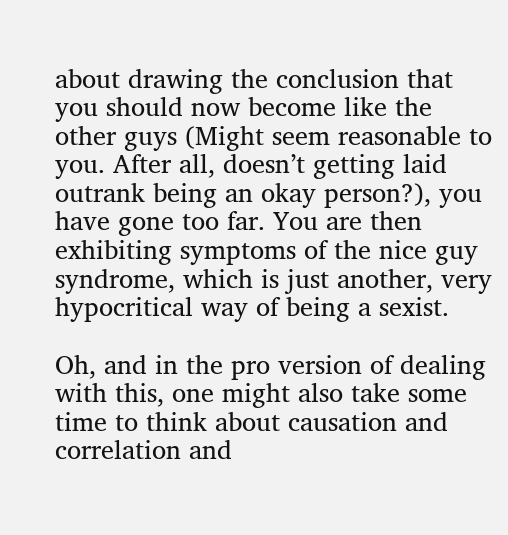about drawing the conclusion that you should now become like the other guys (Might seem reasonable to you. After all, doesn’t getting laid outrank being an okay person?), you have gone too far. You are then exhibiting symptoms of the nice guy syndrome, which is just another, very hypocritical way of being a sexist.

Oh, and in the pro version of dealing with this, one might also take some time to think about causation and correlation and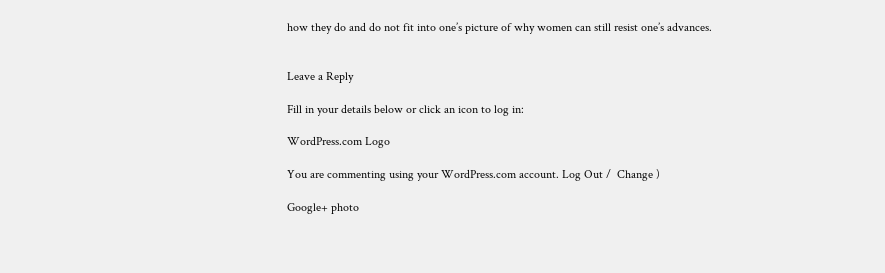how they do and do not fit into one’s picture of why women can still resist one’s advances.


Leave a Reply

Fill in your details below or click an icon to log in:

WordPress.com Logo

You are commenting using your WordPress.com account. Log Out /  Change )

Google+ photo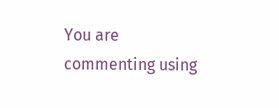You are commenting using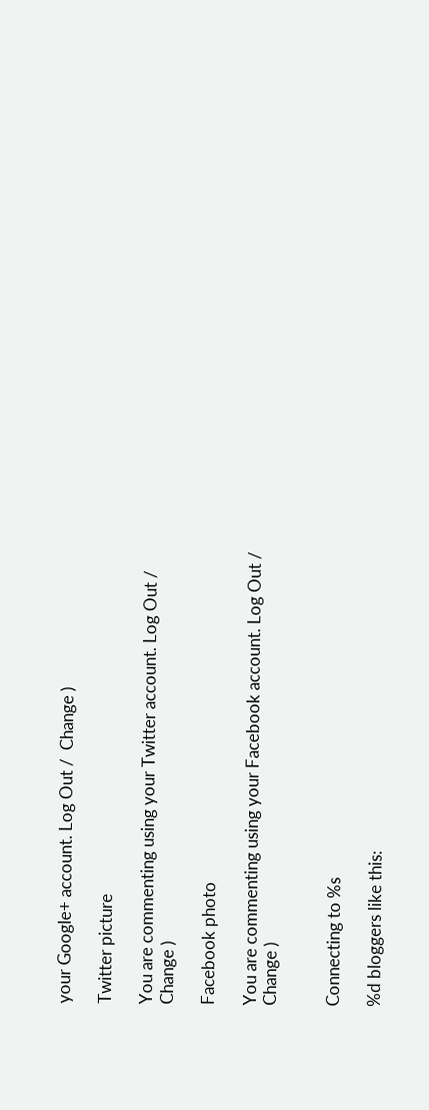your Google+ account. Log Out /  Change )

Twitter picture

You are commenting using your Twitter account. Log Out /  Change )

Facebook photo

You are commenting using your Facebook account. Log Out /  Change )


Connecting to %s

%d bloggers like this: